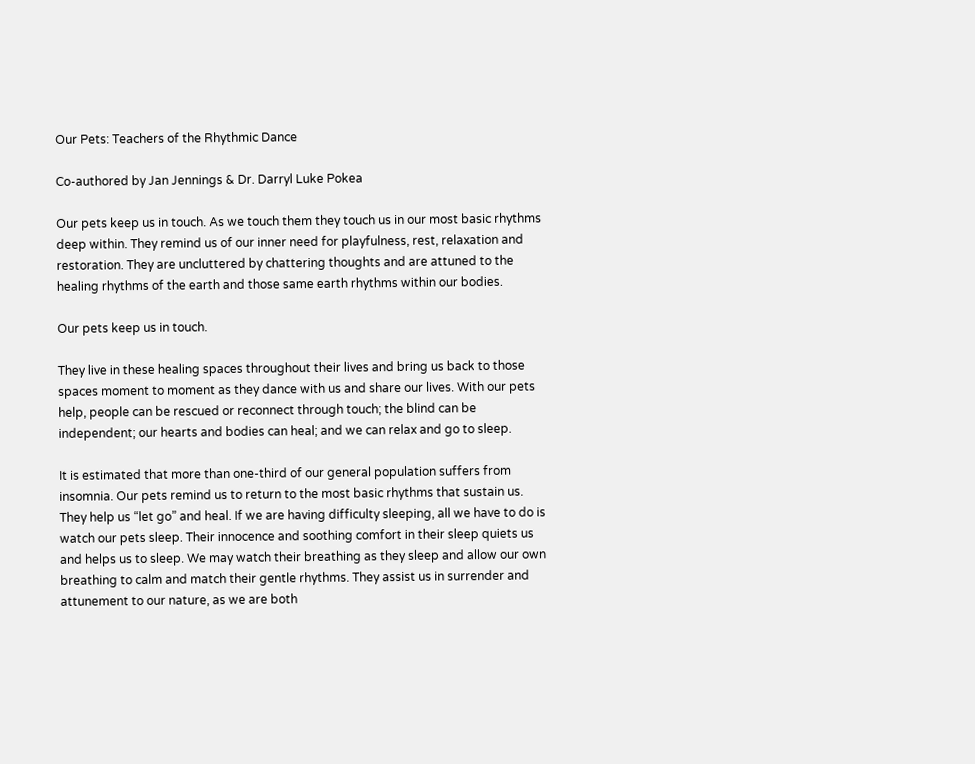Our Pets: Teachers of the Rhythmic Dance

Co-authored by Jan Jennings & Dr. Darryl Luke Pokea

Our pets keep us in touch. As we touch them they touch us in our most basic rhythms deep within. They remind us of our inner need for playfulness, rest, relaxation and restoration. They are uncluttered by chattering thoughts and are attuned to the healing rhythms of the earth and those same earth rhythms within our bodies.

Our pets keep us in touch.

They live in these healing spaces throughout their lives and bring us back to those spaces moment to moment as they dance with us and share our lives. With our pets help, people can be rescued or reconnect through touch; the blind can be independent; our hearts and bodies can heal; and we can relax and go to sleep.

It is estimated that more than one-third of our general population suffers from insomnia. Our pets remind us to return to the most basic rhythms that sustain us. They help us “let go” and heal. If we are having difficulty sleeping, all we have to do is watch our pets sleep. Their innocence and soothing comfort in their sleep quiets us and helps us to sleep. We may watch their breathing as they sleep and allow our own breathing to calm and match their gentle rhythms. They assist us in surrender and attunement to our nature, as we are both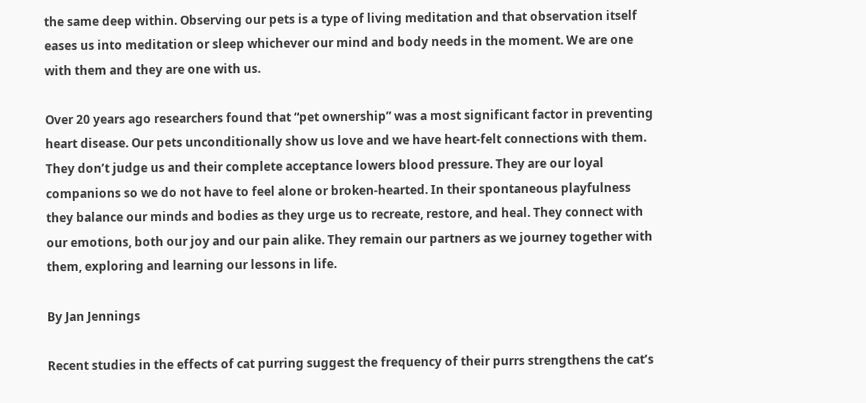the same deep within. Observing our pets is a type of living meditation and that observation itself eases us into meditation or sleep whichever our mind and body needs in the moment. We are one with them and they are one with us.

Over 20 years ago researchers found that “pet ownership” was a most significant factor in preventing heart disease. Our pets unconditionally show us love and we have heart-felt connections with them. They don’t judge us and their complete acceptance lowers blood pressure. They are our loyal companions so we do not have to feel alone or broken-hearted. In their spontaneous playfulness they balance our minds and bodies as they urge us to recreate, restore, and heal. They connect with our emotions, both our joy and our pain alike. They remain our partners as we journey together with them, exploring and learning our lessons in life.

By Jan Jennings

Recent studies in the effects of cat purring suggest the frequency of their purrs strengthens the cat’s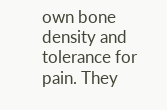own bone density and tolerance for pain. They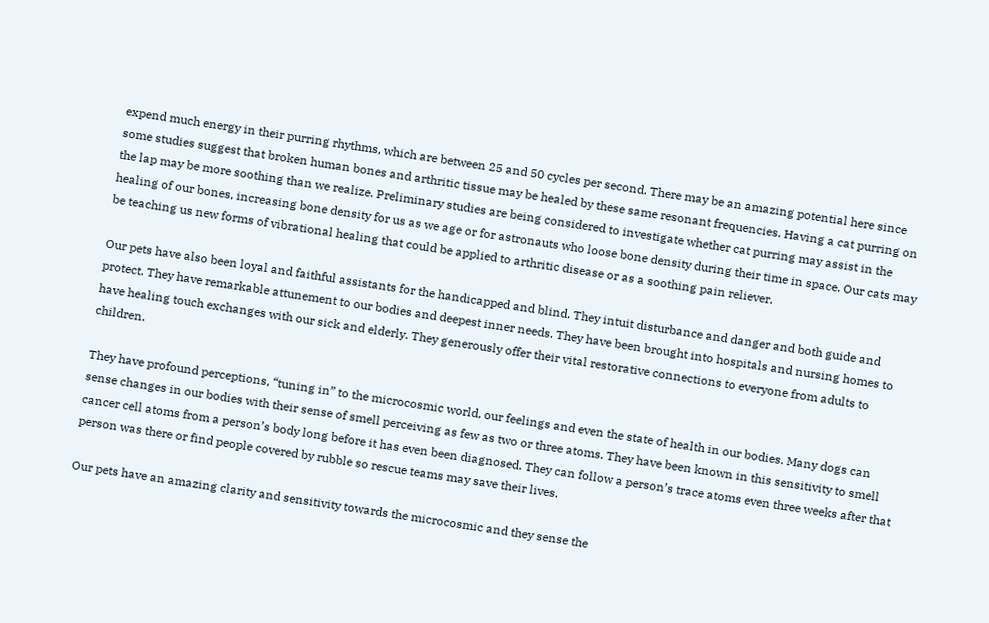expend much energy in their purring rhythms, which are between 25 and 50 cycles per second. There may be an amazing potential here since some studies suggest that broken human bones and arthritic tissue may be healed by these same resonant frequencies. Having a cat purring on the lap may be more soothing than we realize. Preliminary studies are being considered to investigate whether cat purring may assist in the healing of our bones, increasing bone density for us as we age or for astronauts who loose bone density during their time in space. Our cats may be teaching us new forms of vibrational healing that could be applied to arthritic disease or as a soothing pain reliever.

Our pets have also been loyal and faithful assistants for the handicapped and blind. They intuit disturbance and danger and both guide and protect. They have remarkable attunement to our bodies and deepest inner needs. They have been brought into hospitals and nursing homes to have healing touch exchanges with our sick and elderly. They generously offer their vital restorative connections to everyone from adults to children.

They have profound perceptions, “tuning in” to the microcosmic world, our feelings and even the state of health in our bodies. Many dogs can sense changes in our bodies with their sense of smell perceiving as few as two or three atoms. They have been known in this sensitivity to smell cancer cell atoms from a person’s body long before it has even been diagnosed. They can follow a person’s trace atoms even three weeks after that person was there or find people covered by rubble so rescue teams may save their lives.

Our pets have an amazing clarity and sensitivity towards the microcosmic and they sense the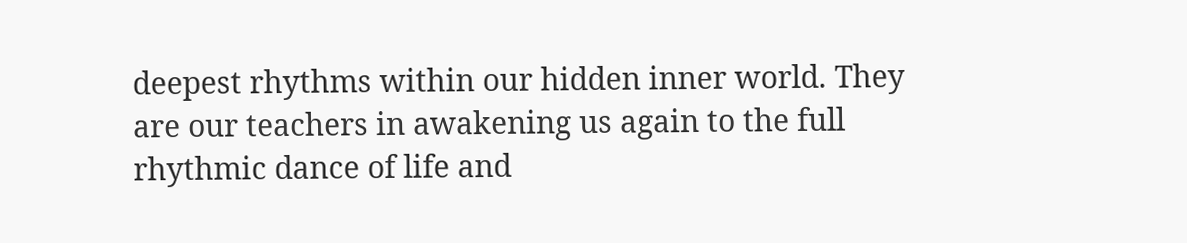deepest rhythms within our hidden inner world. They are our teachers in awakening us again to the full rhythmic dance of life and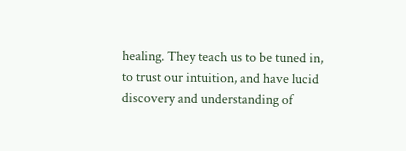healing. They teach us to be tuned in, to trust our intuition, and have lucid discovery and understanding of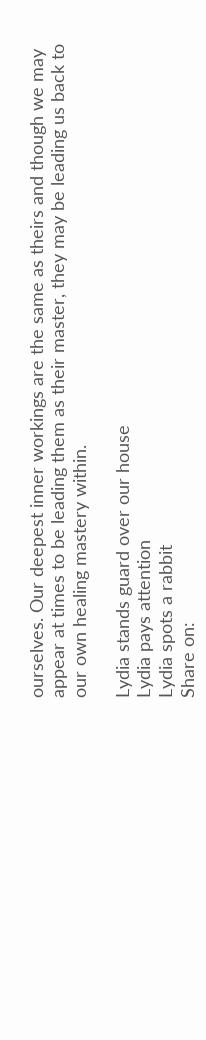ourselves. Our deepest inner workings are the same as theirs and though we may appear at times to be leading them as their master, they may be leading us back to our own healing mastery within.

Lydia stands guard over our house
Lydia pays attention
Lydia spots a rabbit
Share on: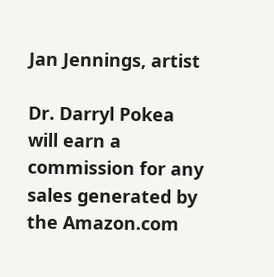Jan Jennings, artist

Dr. Darryl Pokea will earn a commission for any sales generated by the Amazon.com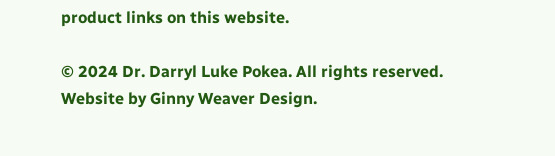product links on this website.

© 2024 Dr. Darryl Luke Pokea. All rights reserved. Website by Ginny Weaver Design.